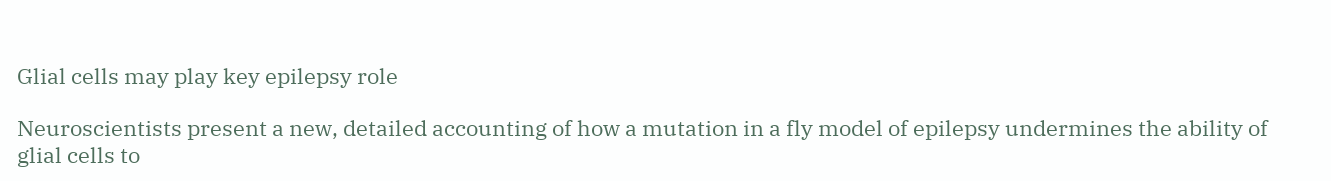Glial cells may play key epilepsy role

Neuroscientists present a new, detailed accounting of how a mutation in a fly model of epilepsy undermines the ability of glial cells to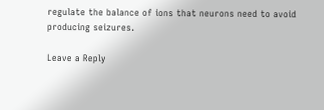regulate the balance of ions that neurons need to avoid producing seizures.

Leave a Reply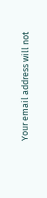Your email address will not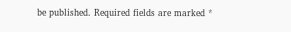be published. Required fields are marked *